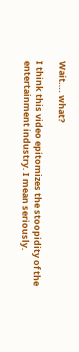Wait…. what?

I think this video epitomizes the stoopidity of the entertainment industry. I mean seriously.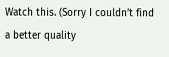Watch this. (Sorry I couldn’t find a better quality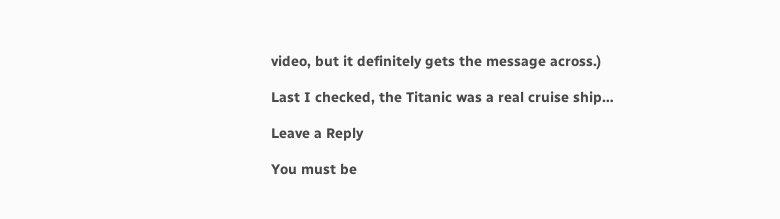video, but it definitely gets the message across.)

Last I checked, the Titanic was a real cruise ship…

Leave a Reply

You must be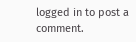logged in to post a comment.